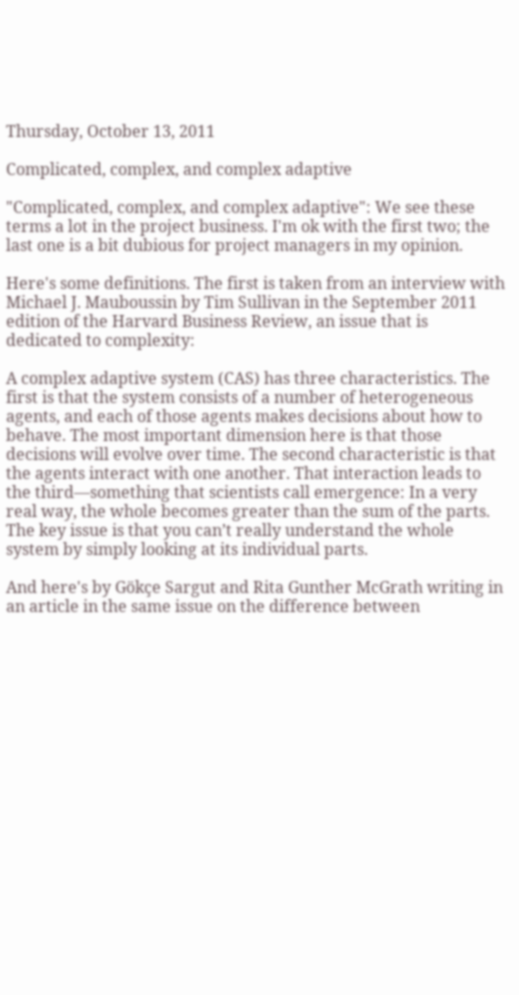Thursday, October 13, 2011

Complicated, complex, and complex adaptive

"Complicated, complex, and complex adaptive": We see these terms a lot in the project business. I'm ok with the first two; the last one is a bit dubious for project managers in my opinion.

Here's some definitions. The first is taken from an interview with Michael J. Mauboussin by Tim Sullivan in the September 2011 edition of the Harvard Business Review, an issue that is dedicated to complexity:

A complex adaptive system (CAS) has three characteristics. The first is that the system consists of a number of heterogeneous agents, and each of those agents makes decisions about how to behave. The most important dimension here is that those decisions will evolve over time. The second characteristic is that the agents interact with one another. That interaction leads to the third—something that scientists call emergence: In a very real way, the whole becomes greater than the sum of the parts. The key issue is that you can’t really understand the whole system by simply looking at its individual parts.

And here's by Gökçe Sargut and Rita Gunther McGrath writing in an article in the same issue on the difference between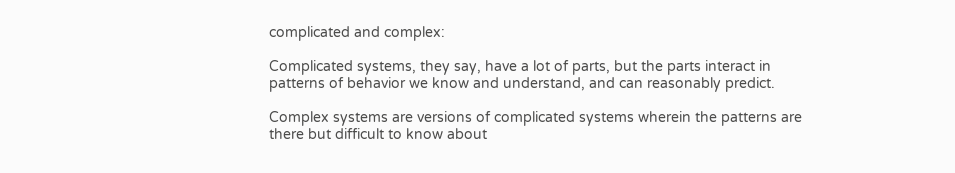complicated and complex:

Complicated systems, they say, have a lot of parts, but the parts interact in patterns of behavior we know and understand, and can reasonably predict.

Complex systems are versions of complicated systems wherein the patterns are there but difficult to know about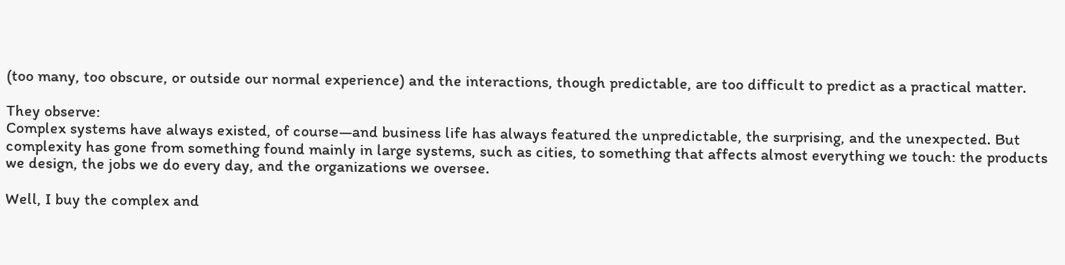(too many, too obscure, or outside our normal experience) and the interactions, though predictable, are too difficult to predict as a practical matter.

They observe:
Complex systems have always existed, of course—and business life has always featured the unpredictable, the surprising, and the unexpected. But complexity has gone from something found mainly in large systems, such as cities, to something that affects almost everything we touch: the products we design, the jobs we do every day, and the organizations we oversee.

Well, I buy the complex and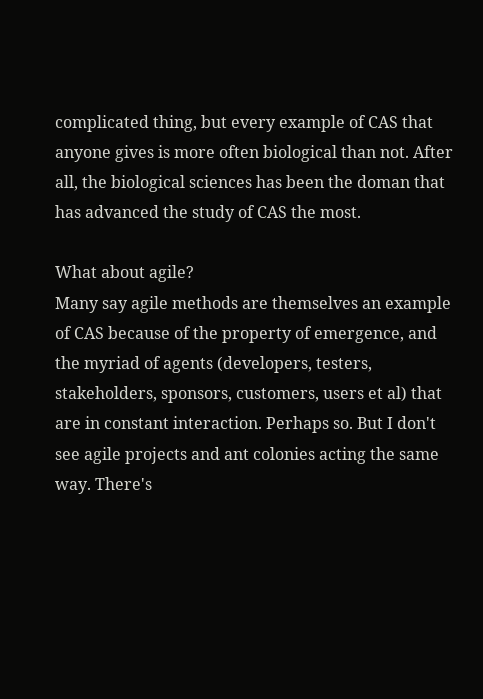complicated thing, but every example of CAS that anyone gives is more often biological than not. After all, the biological sciences has been the doman that has advanced the study of CAS the most.

What about agile?
Many say agile methods are themselves an example of CAS because of the property of emergence, and the myriad of agents (developers, testers, stakeholders, sponsors, customers, users et al) that are in constant interaction. Perhaps so. But I don't see agile projects and ant colonies acting the same way. There's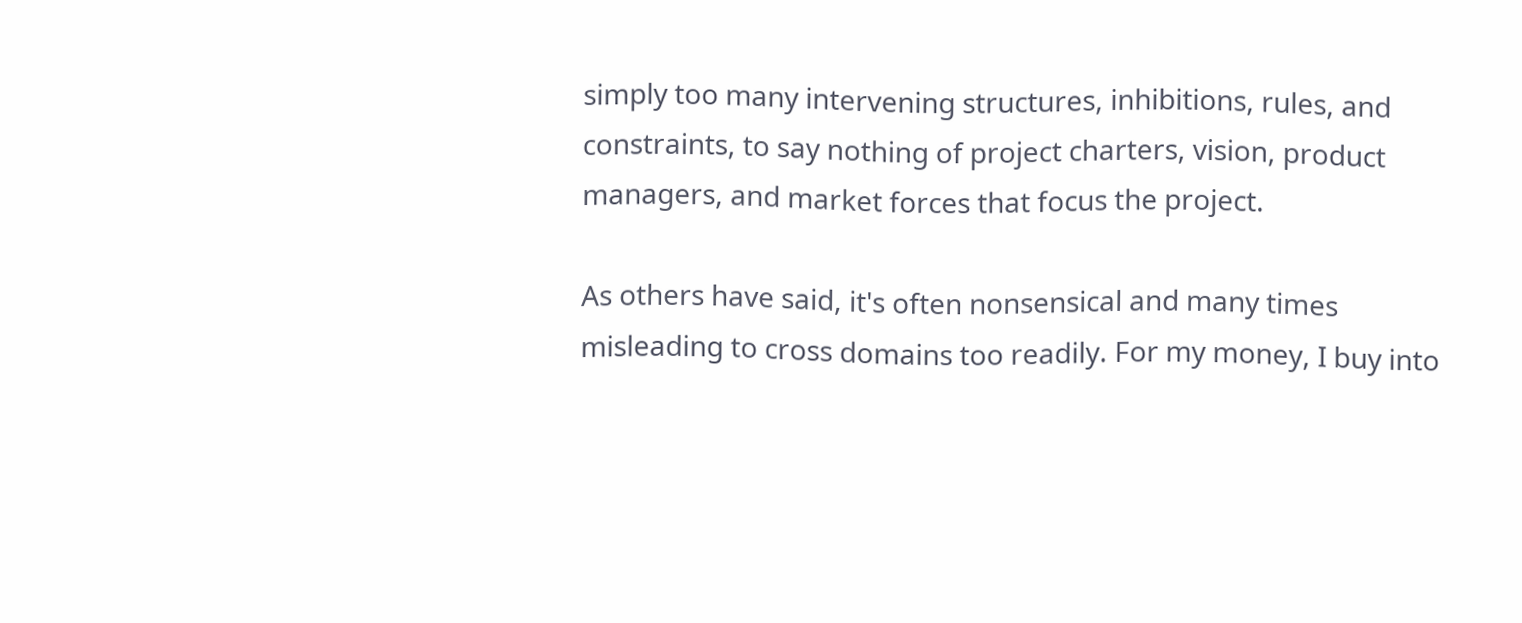simply too many intervening structures, inhibitions, rules, and constraints, to say nothing of project charters, vision, product managers, and market forces that focus the project.

As others have said, it's often nonsensical and many times misleading to cross domains too readily. For my money, I buy into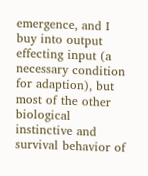emergence, and I buy into output effecting input (a necessary condition for adaption), but most of the other biological instinctive and survival behavior of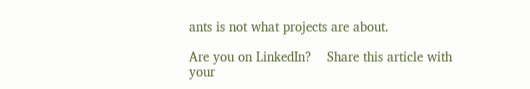ants is not what projects are about.

Are you on LinkedIn?    Share this article with your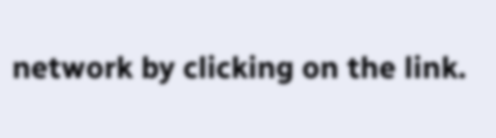network by clicking on the link.